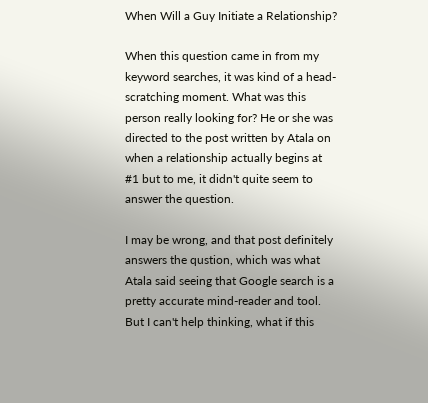When Will a Guy Initiate a Relationship?

When this question came in from my keyword searches, it was kind of a head-scratching moment. What was this person really looking for? He or she was directed to the post written by Atala on when a relationship actually begins at #1 but to me, it didn't quite seem to answer the question.

I may be wrong, and that post definitely answers the qustion, which was what Atala said seeing that Google search is a pretty accurate mind-reader and tool. But I can't help thinking, what if this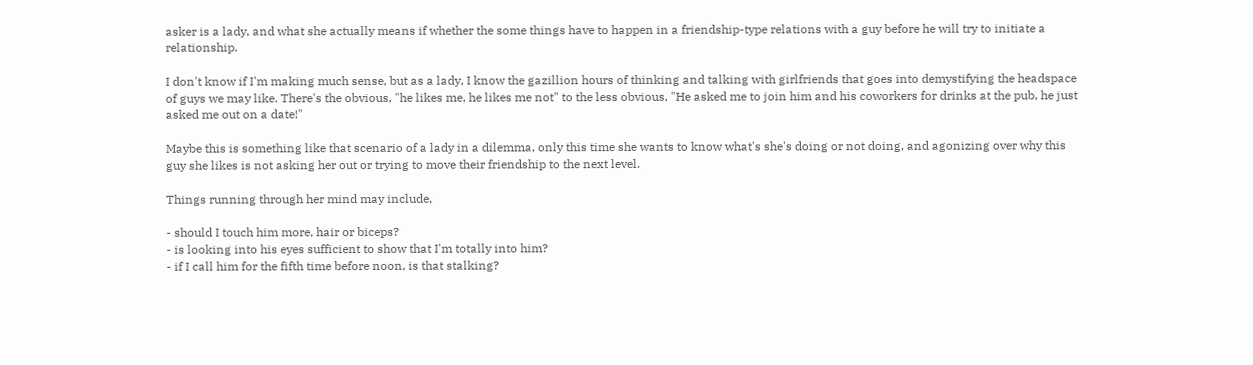asker is a lady, and what she actually means if whether the some things have to happen in a friendship-type relations with a guy before he will try to initiate a relationship.

I don't know if I'm making much sense, but as a lady, I know the gazillion hours of thinking and talking with girlfriends that goes into demystifying the headspace of guys we may like. There's the obvious, "he likes me, he likes me not" to the less obvious, "He asked me to join him and his coworkers for drinks at the pub, he just asked me out on a date!"

Maybe this is something like that scenario of a lady in a dilemma, only this time she wants to know what's she's doing or not doing, and agonizing over why this guy she likes is not asking her out or trying to move their friendship to the next level.

Things running through her mind may include,

- should I touch him more, hair or biceps?
- is looking into his eyes sufficient to show that I'm totally into him?
- if I call him for the fifth time before noon, is that stalking?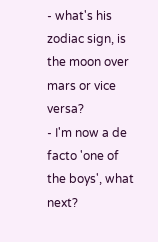- what's his zodiac sign, is the moon over mars or vice versa?
- I'm now a de facto 'one of the boys', what next?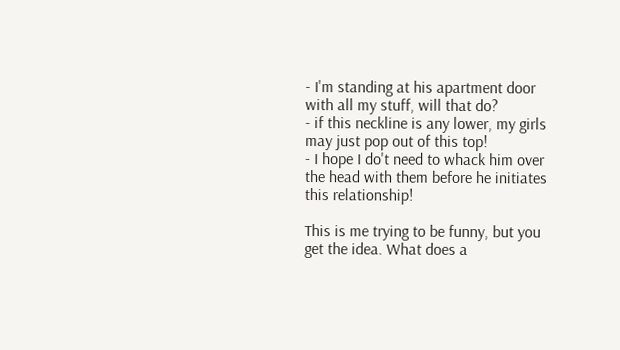- I'm standing at his apartment door with all my stuff, will that do?
- if this neckline is any lower, my girls may just pop out of this top!
- I hope I do't need to whack him over the head with them before he initiates this relationship!

This is me trying to be funny, but you get the idea. What does a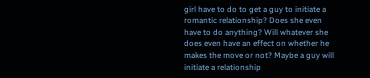girl have to do to get a guy to initiate a romantic relationship? Does she even have to do anything? Will whatever she does even have an effect on whether he makes the move or not? Maybe a guy will initiate a relationship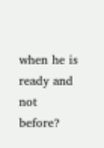when he is ready and not before?